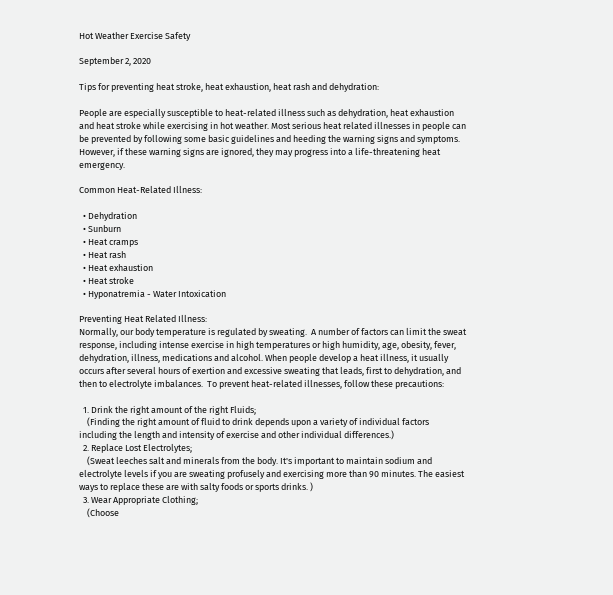Hot Weather Exercise Safety

September 2, 2020

Tips for preventing heat stroke, heat exhaustion, heat rash and dehydration:

People are especially susceptible to heat-related illness such as dehydration, heat exhaustion and heat stroke while exercising in hot weather. Most serious heat related illnesses in people can be prevented by following some basic guidelines and heeding the warning signs and symptoms. However, if these warning signs are ignored, they may progress into a life-threatening heat emergency.

Common Heat-Related Illness:

  • Dehydration
  • Sunburn
  • Heat cramps
  • Heat rash
  • Heat exhaustion
  • Heat stroke
  • Hyponatremia - Water Intoxication

Preventing Heat Related Illness:
Normally, our body temperature is regulated by sweating.  A number of factors can limit the sweat response, including intense exercise in high temperatures or high humidity, age, obesity, fever, dehydration, illness, medications and alcohol. When people develop a heat illness, it usually occurs after several hours of exertion and excessive sweating that leads, first to dehydration, and then to electrolyte imbalances.  To prevent heat-related illnesses, follow these precautions:

  1. Drink the right amount of the right Fluids;
    (Finding the right amount of fluid to drink depends upon a variety of individual factors including the length and intensity of exercise and other individual differences.)
  2. Replace Lost Electrolytes;
    (Sweat leeches salt and minerals from the body. It's important to maintain sodium and electrolyte levels if you are sweating profusely and exercising more than 90 minutes. The easiest ways to replace these are with salty foods or sports drinks. )
  3. Wear Appropriate Clothing;
    (Choose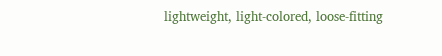lightweight, light-colored, loose-fitting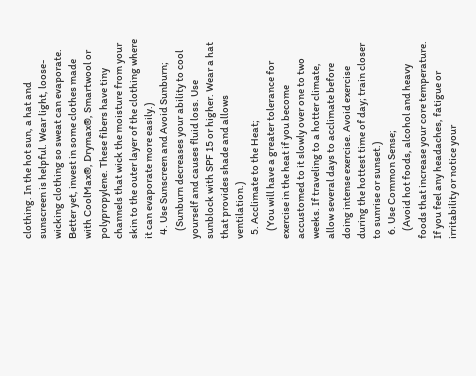clothing. In the hot sun, a hat and sunscreen is helpful. Wear light, loose-wicking clothing so sweat can evaporate. Better yet, invest in some clothes made with CoolMax®, Drymax®, Smartwool or polypropylene. These fibers have tiny channels that wick the moisture from your skin to the outer layer of the clothing where it can evaporate more easily.)
  4. Use Sunscreen and Avoid Sunburn;
    (Sunburn decreases your ability to cool yourself and causes fluid loss. Use sunblock with SPF 15 or higher. Wear a hat that provides shade and allows ventilation.)
  5. Acclimate to the Heat;
    (You will have a greater tolerance for exercise in the heat if you become accustomed to it slowly over one to two weeks. If traveling to a hotter climate, allow several days to acclimate before doing intense exercise. Avoid exercise during the hottest time of day; train closer to sunrise or sunset.)
  6. Use Common Sense;
    (Avoid hot foods, alcohol and heavy foods that increase your core temperature. If you feel any headaches, fatigue or irritability or notice your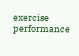exercise performance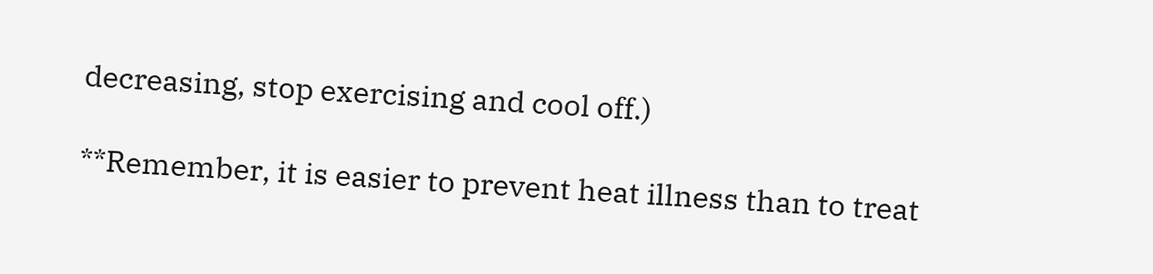decreasing, stop exercising and cool off.)

**Remember, it is easier to prevent heat illness than to treat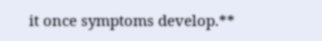it once symptoms develop.**